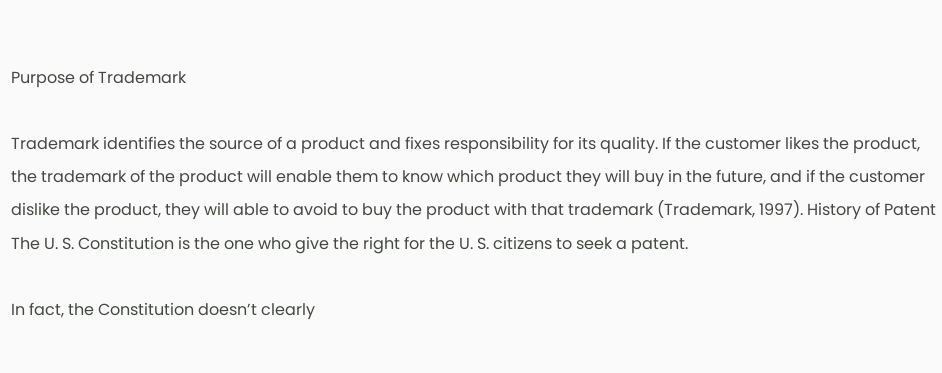Purpose of Trademark

Trademark identifies the source of a product and fixes responsibility for its quality. If the customer likes the product, the trademark of the product will enable them to know which product they will buy in the future, and if the customer dislike the product, they will able to avoid to buy the product with that trademark (Trademark, 1997). History of Patent The U. S. Constitution is the one who give the right for the U. S. citizens to seek a patent.

In fact, the Constitution doesn’t clearly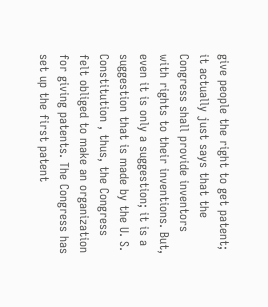give people the right to get patent; it actually just says that the Congress shall provide inventors with rights to their inventions. But, even it is only a suggestion; it is a suggestion that is made by the U. S. Constitution , thus, the Congress felt obliged to make an organization for giving patents. The Congress has set up the first patent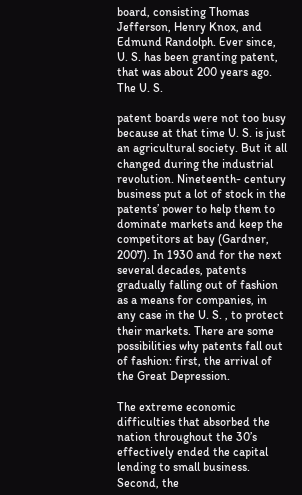board, consisting Thomas Jefferson, Henry Knox, and Edmund Randolph. Ever since, U. S. has been granting patent, that was about 200 years ago. The U. S.

patent boards were not too busy because at that time U. S. is just an agricultural society. But it all changed during the industrial revolution. Nineteenth- century business put a lot of stock in the patents’ power to help them to dominate markets and keep the competitors at bay (Gardner, 2007). In 1930 and for the next several decades, patents gradually falling out of fashion as a means for companies, in any case in the U. S. , to protect their markets. There are some possibilities why patents fall out of fashion: first, the arrival of the Great Depression.

The extreme economic difficulties that absorbed the nation throughout the 30’s effectively ended the capital lending to small business. Second, the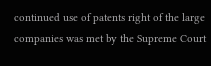continued use of patents right of the large companies was met by the Supreme Court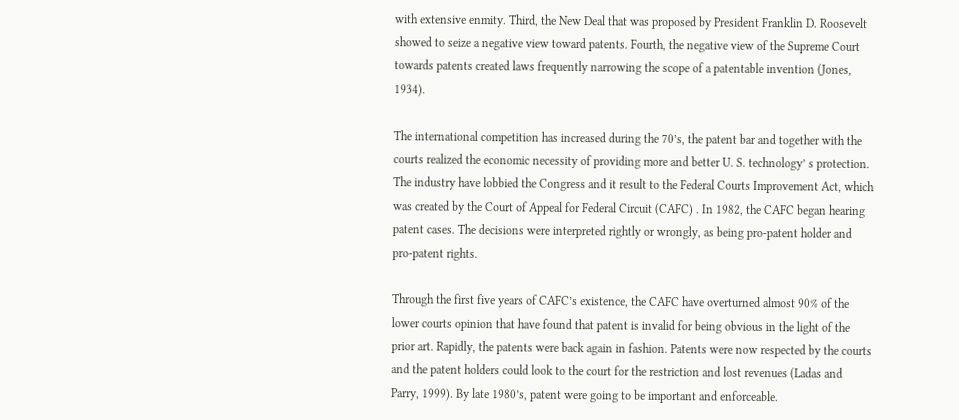with extensive enmity. Third, the New Deal that was proposed by President Franklin D. Roosevelt showed to seize a negative view toward patents. Fourth, the negative view of the Supreme Court towards patents created laws frequently narrowing the scope of a patentable invention (Jones, 1934).

The international competition has increased during the 70’s, the patent bar and together with the courts realized the economic necessity of providing more and better U. S. technology’ s protection. The industry have lobbied the Congress and it result to the Federal Courts Improvement Act, which was created by the Court of Appeal for Federal Circuit (CAFC) . In 1982, the CAFC began hearing patent cases. The decisions were interpreted rightly or wrongly, as being pro-patent holder and pro-patent rights.

Through the first five years of CAFC’s existence, the CAFC have overturned almost 90% of the lower courts opinion that have found that patent is invalid for being obvious in the light of the prior art. Rapidly, the patents were back again in fashion. Patents were now respected by the courts and the patent holders could look to the court for the restriction and lost revenues (Ladas and Parry, 1999). By late 1980’s, patent were going to be important and enforceable.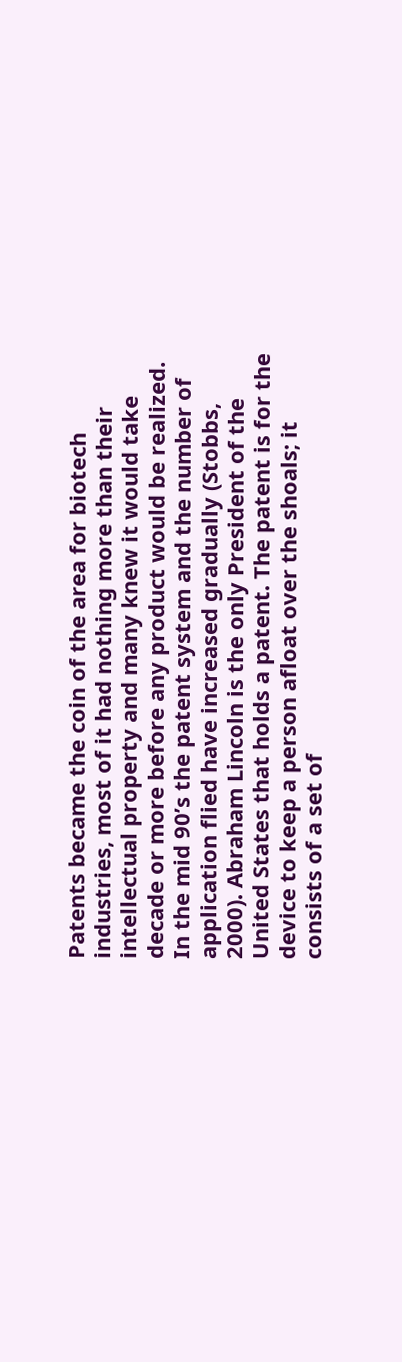Patents became the coin of the area for biotech industries, most of it had nothing more than their intellectual property and many knew it would take decade or more before any product would be realized. In the mid 90’s the patent system and the number of application flied have increased gradually (Stobbs, 2000). Abraham Lincoln is the only President of the United States that holds a patent. The patent is for the device to keep a person afloat over the shoals; it consists of a set of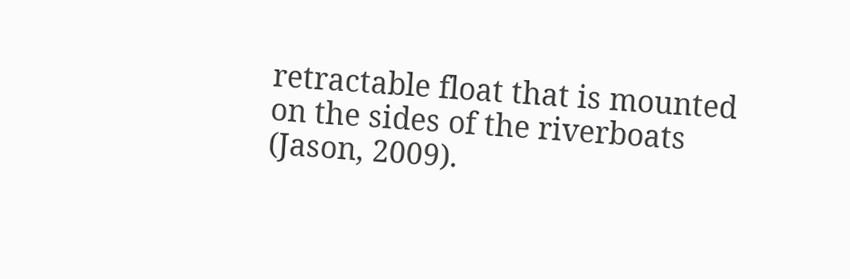retractable float that is mounted on the sides of the riverboats (Jason, 2009).